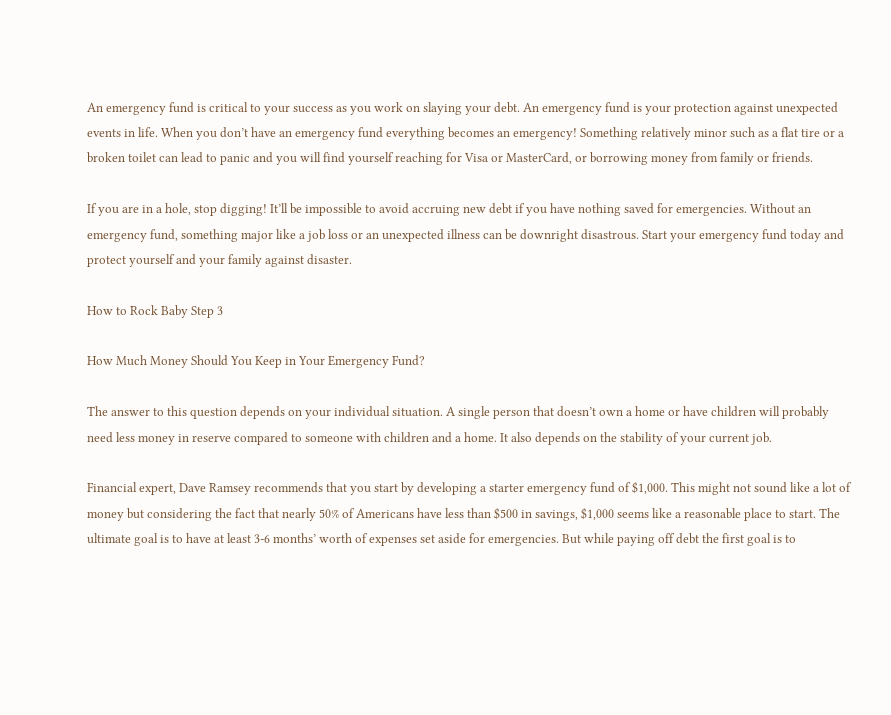An emergency fund is critical to your success as you work on slaying your debt. An emergency fund is your protection against unexpected events in life. When you don’t have an emergency fund everything becomes an emergency! Something relatively minor such as a flat tire or a broken toilet can lead to panic and you will find yourself reaching for Visa or MasterCard, or borrowing money from family or friends.

If you are in a hole, stop digging! It’ll be impossible to avoid accruing new debt if you have nothing saved for emergencies. Without an emergency fund, something major like a job loss or an unexpected illness can be downright disastrous. Start your emergency fund today and protect yourself and your family against disaster.

How to Rock Baby Step 3

How Much Money Should You Keep in Your Emergency Fund?

The answer to this question depends on your individual situation. A single person that doesn’t own a home or have children will probably need less money in reserve compared to someone with children and a home. It also depends on the stability of your current job.

Financial expert, Dave Ramsey recommends that you start by developing a starter emergency fund of $1,000. This might not sound like a lot of money but considering the fact that nearly 50% of Americans have less than $500 in savings, $1,000 seems like a reasonable place to start. The ultimate goal is to have at least 3-6 months’ worth of expenses set aside for emergencies. But while paying off debt the first goal is to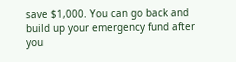save $1,000. You can go back and build up your emergency fund after you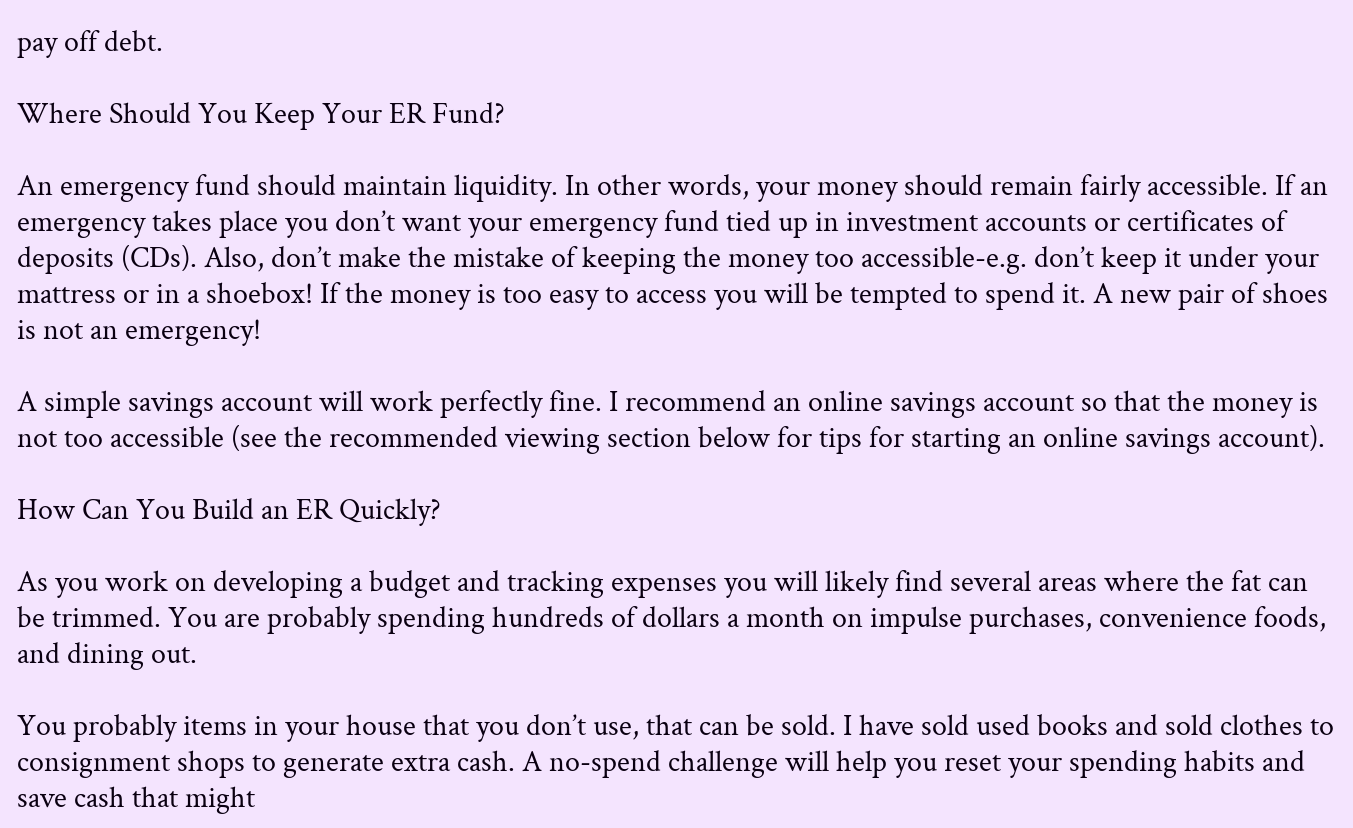pay off debt.

Where Should You Keep Your ER Fund?

An emergency fund should maintain liquidity. In other words, your money should remain fairly accessible. If an emergency takes place you don’t want your emergency fund tied up in investment accounts or certificates of deposits (CDs). Also, don’t make the mistake of keeping the money too accessible-e.g. don’t keep it under your mattress or in a shoebox! If the money is too easy to access you will be tempted to spend it. A new pair of shoes is not an emergency!

A simple savings account will work perfectly fine. I recommend an online savings account so that the money is not too accessible (see the recommended viewing section below for tips for starting an online savings account).

How Can You Build an ER Quickly?

As you work on developing a budget and tracking expenses you will likely find several areas where the fat can be trimmed. You are probably spending hundreds of dollars a month on impulse purchases, convenience foods, and dining out.

You probably items in your house that you don’t use, that can be sold. I have sold used books and sold clothes to consignment shops to generate extra cash. A no-spend challenge will help you reset your spending habits and save cash that might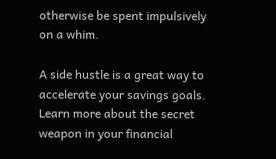otherwise be spent impulsively on a whim.

A side hustle is a great way to accelerate your savings goals. Learn more about the secret weapon in your financial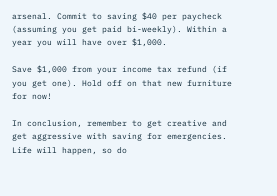arsenal. Commit to saving $40 per paycheck (assuming you get paid bi-weekly). Within a year you will have over $1,000.

Save $1,000 from your income tax refund (if you get one). Hold off on that new furniture for now!

In conclusion, remember to get creative and get aggressive with saving for emergencies. Life will happen, so do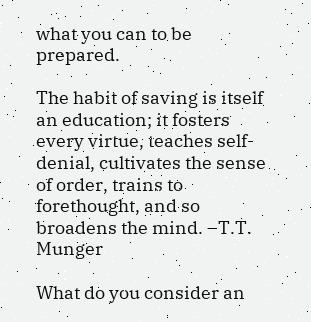what you can to be prepared.

The habit of saving is itself an education; it fosters every virtue, teaches self-denial, cultivates the sense of order, trains to forethought, and so broadens the mind. –T.T. Munger

What do you consider an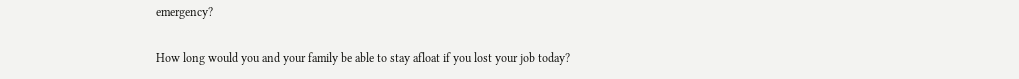emergency?

How long would you and your family be able to stay afloat if you lost your job today?